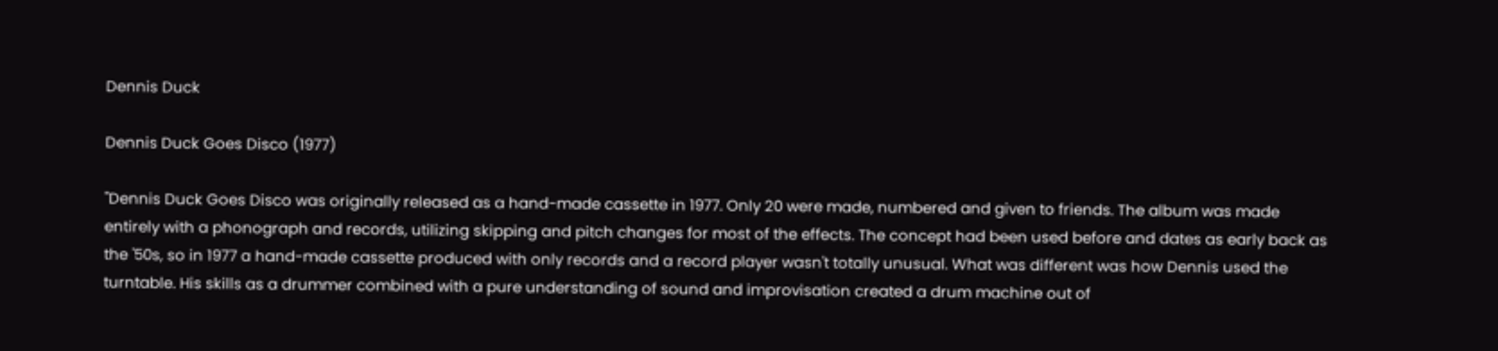Dennis Duck

Dennis Duck Goes Disco (1977)

"Dennis Duck Goes Disco was originally released as a hand-made cassette in 1977. Only 20 were made, numbered and given to friends. The album was made entirely with a phonograph and records, utilizing skipping and pitch changes for most of the effects. The concept had been used before and dates as early back as the '50s, so in 1977 a hand-made cassette produced with only records and a record player wasn't totally unusual. What was different was how Dennis used the turntable. His skills as a drummer combined with a pure understanding of sound and improvisation created a drum machine out of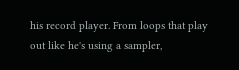his record player. From loops that play out like he's using a sampler,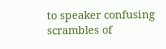to speaker confusing scrambles of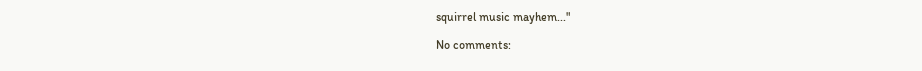squirrel music mayhem..."

No comments: